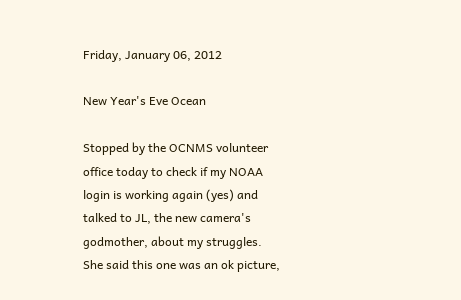Friday, January 06, 2012

New Year's Eve Ocean

Stopped by the OCNMS volunteer office today to check if my NOAA login is working again (yes) and talked to JL, the new camera's godmother, about my struggles. She said this one was an ok picture,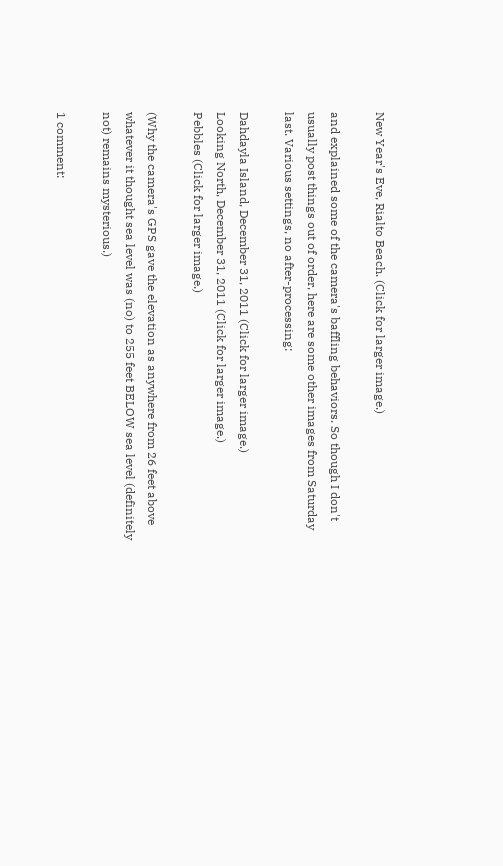New Year's Eve, Rialto Beach. (Click for larger image.)

and explained some of the camera's baffling behaviors. So though I don't usually post things out of order, here are some other images from Saturday last. Various settings, no after-processing:

Dahdayla Island, December 31, 2011 (Click for larger image.)
Looking North, December 31, 2011 (Click for larger image.)
Pebbles (Click for larger image.)

(Why the camera's GPS gave the elevation as anywhere from 26 feet above whatever it thought sea level was (no) to 255 feet BELOW sea level (definitely not) remains mysterious.)

1 comment: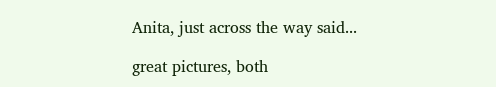Anita, just across the way said...

great pictures, both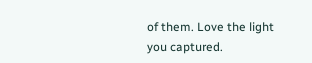of them. Love the light you captured.